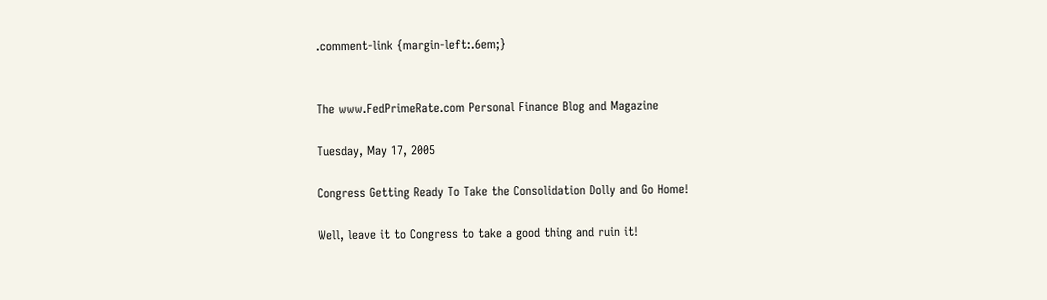.comment-link {margin-left:.6em;}


The www.FedPrimeRate.com Personal Finance Blog and Magazine

Tuesday, May 17, 2005

Congress Getting Ready To Take the Consolidation Dolly and Go Home!

Well, leave it to Congress to take a good thing and ruin it!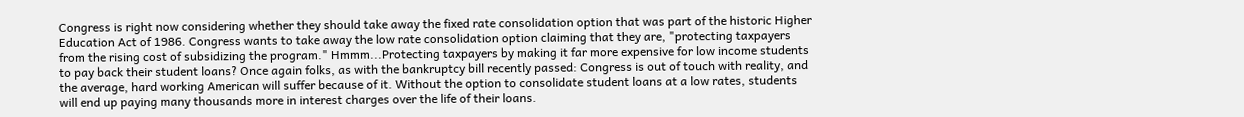Congress is right now considering whether they should take away the fixed rate consolidation option that was part of the historic Higher Education Act of 1986. Congress wants to take away the low rate consolidation option claiming that they are, "protecting taxpayers from the rising cost of subsidizing the program." Hmmm...Protecting taxpayers by making it far more expensive for low income students to pay back their student loans? Once again folks, as with the bankruptcy bill recently passed: Congress is out of touch with reality, and the average, hard working American will suffer because of it. Without the option to consolidate student loans at a low rates, students will end up paying many thousands more in interest charges over the life of their loans.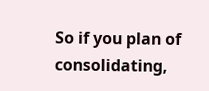So if you plan of consolidating,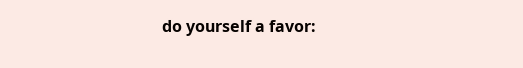do yourself a favor: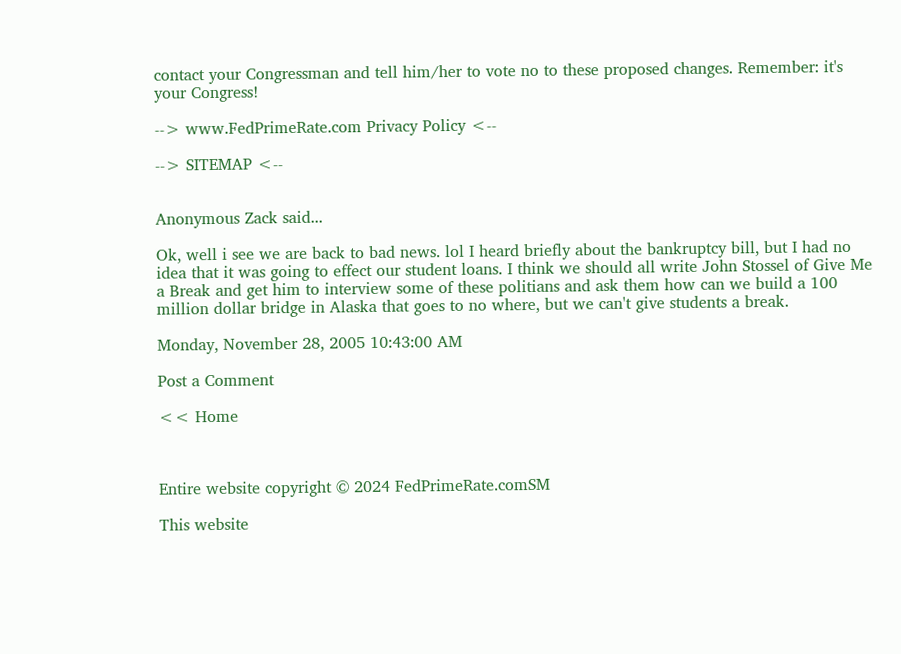contact your Congressman and tell him/her to vote no to these proposed changes. Remember: it's your Congress!

--> www.FedPrimeRate.com Privacy Policy <--

--> SITEMAP <--


Anonymous Zack said...

Ok, well i see we are back to bad news. lol I heard briefly about the bankruptcy bill, but I had no idea that it was going to effect our student loans. I think we should all write John Stossel of Give Me a Break and get him to interview some of these politians and ask them how can we build a 100 million dollar bridge in Alaska that goes to no where, but we can't give students a break.

Monday, November 28, 2005 10:43:00 AM

Post a Comment

<< Home



Entire website copyright © 2024 FedPrimeRate.comSM

This website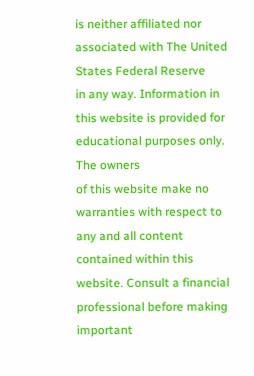is neither affiliated nor associated with The United States Federal Reserve
in any way. Information in this website is provided for educational purposes only. The owners
of this website make no warranties with respect to any and all content contained within this
website. Consult a financial professional before making important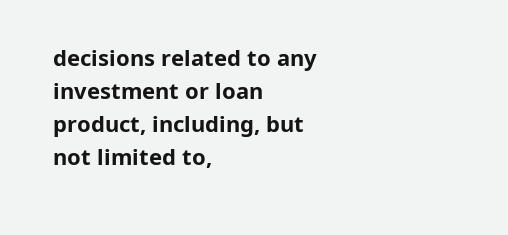decisions related to any
investment or loan product, including, but not limited to,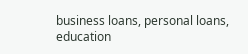business loans, personal loans,
education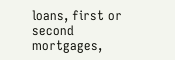loans, first or second mortgages,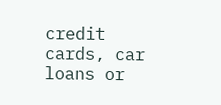credit cards, car loans or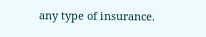any type of insurance.